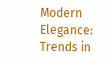Modern Elegance: Trends in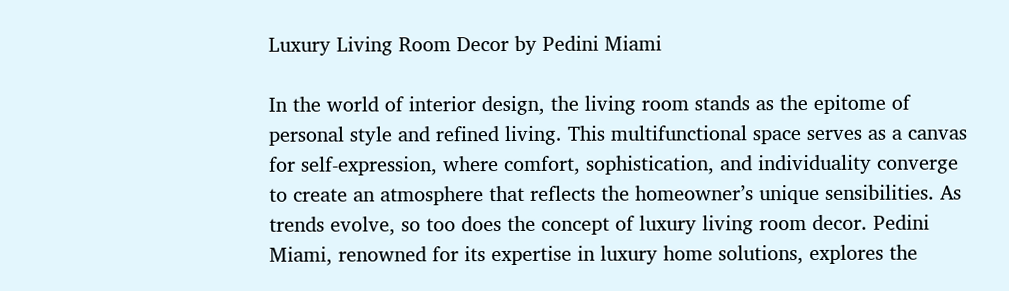Luxury Living Room Decor by Pedini Miami

In the world of interior design, the living room stands as the epitome of personal style and refined living. This multifunctional space serves as a canvas for self-expression, where comfort, sophistication, and individuality converge to create an atmosphere that reflects the homeowner’s unique sensibilities. As trends evolve, so too does the concept of luxury living room decor. Pedini Miami, renowned for its expertise in luxury home solutions, explores the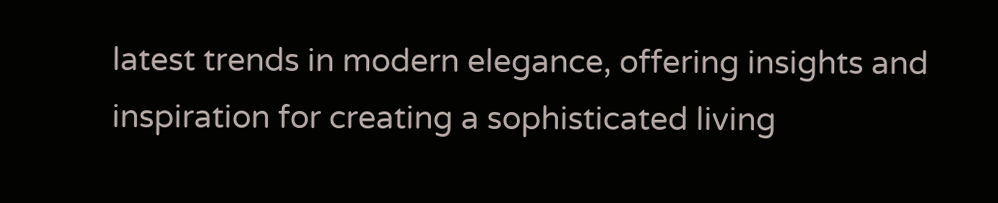latest trends in modern elegance, offering insights and inspiration for creating a sophisticated living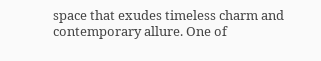space that exudes timeless charm and contemporary allure. One of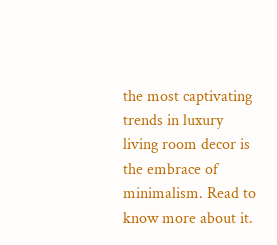the most captivating trends in luxury living room decor is the embrace of minimalism. Read to know more about it.